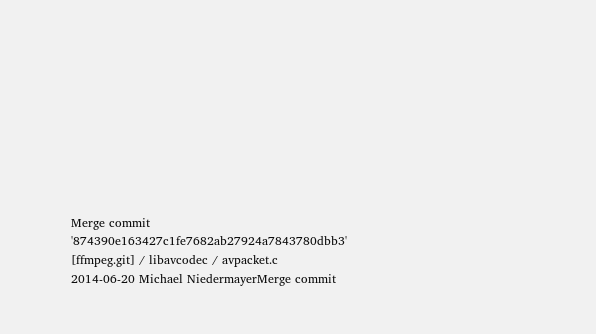Merge commit '874390e163427c1fe7682ab27924a7843780dbb3'
[ffmpeg.git] / libavcodec / avpacket.c
2014-06-20 Michael NiedermayerMerge commit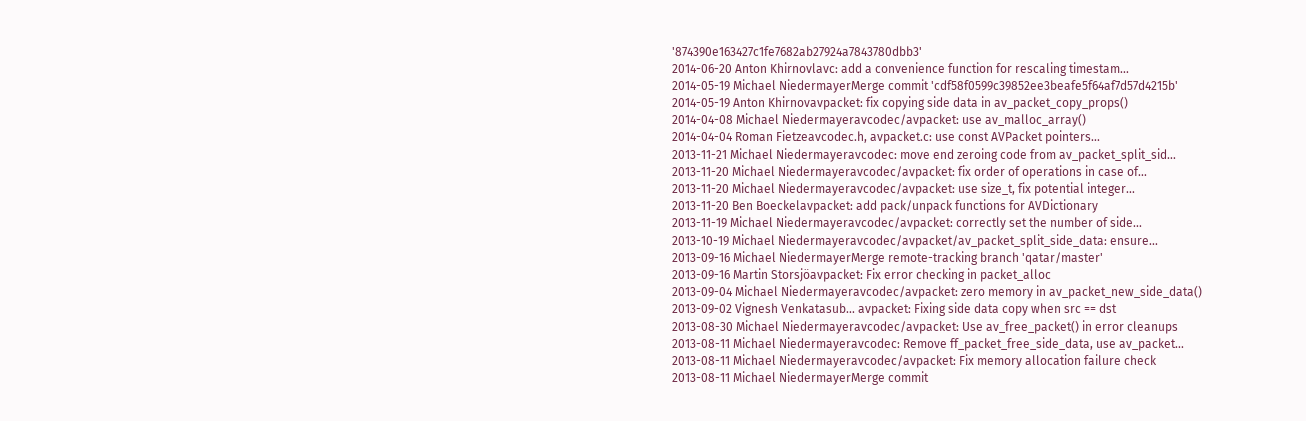'874390e163427c1fe7682ab27924a7843780dbb3'
2014-06-20 Anton Khirnovlavc: add a convenience function for rescaling timestam...
2014-05-19 Michael NiedermayerMerge commit 'cdf58f0599c39852ee3beafe5f64af7d57d4215b'
2014-05-19 Anton Khirnovavpacket: fix copying side data in av_packet_copy_props()
2014-04-08 Michael Niedermayeravcodec/avpacket: use av_malloc_array()
2014-04-04 Roman Fietzeavcodec.h, avpacket.c: use const AVPacket pointers...
2013-11-21 Michael Niedermayeravcodec: move end zeroing code from av_packet_split_sid...
2013-11-20 Michael Niedermayeravcodec/avpacket: fix order of operations in case of...
2013-11-20 Michael Niedermayeravcodec/avpacket: use size_t, fix potential integer...
2013-11-20 Ben Boeckelavpacket: add pack/unpack functions for AVDictionary
2013-11-19 Michael Niedermayeravcodec/avpacket: correctly set the number of side...
2013-10-19 Michael Niedermayeravcodec/avpacket/av_packet_split_side_data: ensure...
2013-09-16 Michael NiedermayerMerge remote-tracking branch 'qatar/master'
2013-09-16 Martin Storsjöavpacket: Fix error checking in packet_alloc
2013-09-04 Michael Niedermayeravcodec/avpacket: zero memory in av_packet_new_side_data()
2013-09-02 Vignesh Venkatasub... avpacket: Fixing side data copy when src == dst
2013-08-30 Michael Niedermayeravcodec/avpacket: Use av_free_packet() in error cleanups
2013-08-11 Michael Niedermayeravcodec: Remove ff_packet_free_side_data, use av_packet...
2013-08-11 Michael Niedermayeravcodec/avpacket: Fix memory allocation failure check
2013-08-11 Michael NiedermayerMerge commit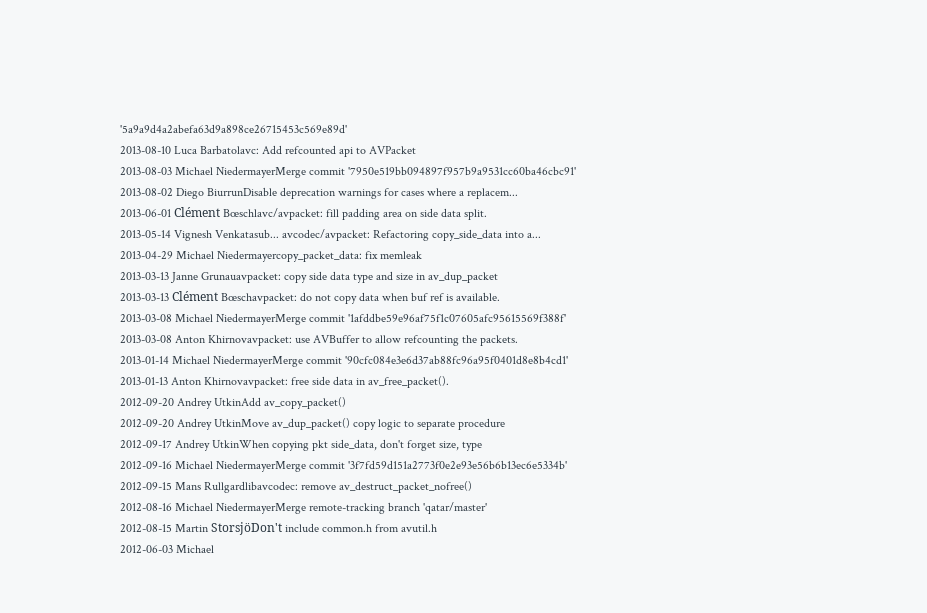'5a9a9d4a2abefa63d9a898ce26715453c569e89d'
2013-08-10 Luca Barbatolavc: Add refcounted api to AVPacket
2013-08-03 Michael NiedermayerMerge commit '7950e519bb094897f957b9a9531cc60ba46cbc91'
2013-08-02 Diego BiurrunDisable deprecation warnings for cases where a replacem...
2013-06-01 Clément Bœschlavc/avpacket: fill padding area on side data split.
2013-05-14 Vignesh Venkatasub... avcodec/avpacket: Refactoring copy_side_data into a...
2013-04-29 Michael Niedermayercopy_packet_data: fix memleak
2013-03-13 Janne Grunauavpacket: copy side data type and size in av_dup_packet
2013-03-13 Clément Bœschavpacket: do not copy data when buf ref is available.
2013-03-08 Michael NiedermayerMerge commit '1afddbe59e96af75f1c07605afc95615569f388f'
2013-03-08 Anton Khirnovavpacket: use AVBuffer to allow refcounting the packets.
2013-01-14 Michael NiedermayerMerge commit '90cfc084e3e6d37ab88fc96a95f0401d8e8b4cd1'
2013-01-13 Anton Khirnovavpacket: free side data in av_free_packet().
2012-09-20 Andrey UtkinAdd av_copy_packet()
2012-09-20 Andrey UtkinMove av_dup_packet() copy logic to separate procedure
2012-09-17 Andrey UtkinWhen copying pkt side_data, don't forget size, type
2012-09-16 Michael NiedermayerMerge commit '3f7fd59d151a2773f0e2e93e56b6b13ec6e5334b'
2012-09-15 Mans Rullgardlibavcodec: remove av_destruct_packet_nofree()
2012-08-16 Michael NiedermayerMerge remote-tracking branch 'qatar/master'
2012-08-15 Martin StorsjöDon't include common.h from avutil.h
2012-06-03 Michael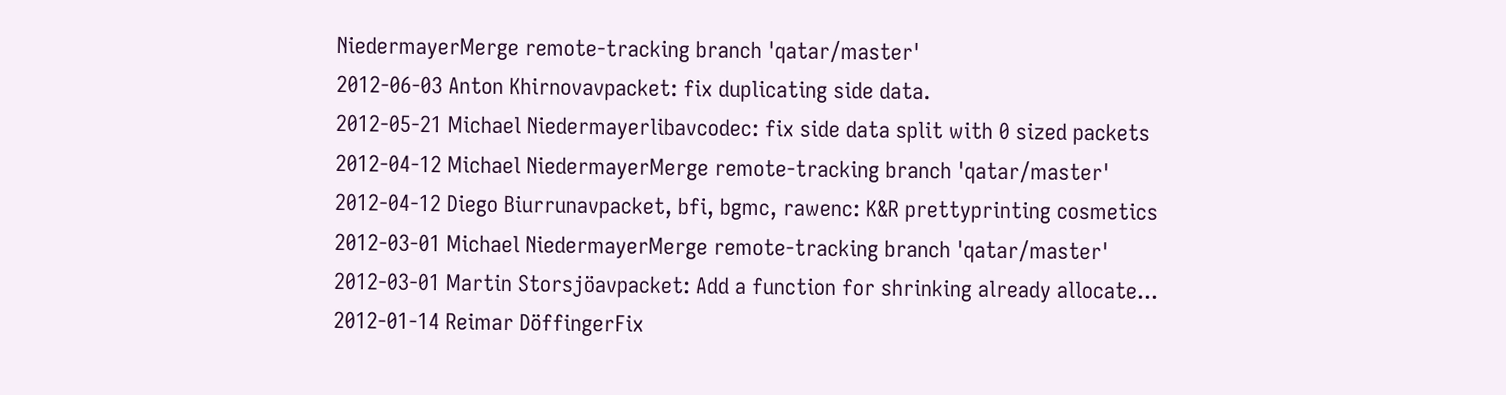NiedermayerMerge remote-tracking branch 'qatar/master'
2012-06-03 Anton Khirnovavpacket: fix duplicating side data.
2012-05-21 Michael Niedermayerlibavcodec: fix side data split with 0 sized packets
2012-04-12 Michael NiedermayerMerge remote-tracking branch 'qatar/master'
2012-04-12 Diego Biurrunavpacket, bfi, bgmc, rawenc: K&R prettyprinting cosmetics
2012-03-01 Michael NiedermayerMerge remote-tracking branch 'qatar/master'
2012-03-01 Martin Storsjöavpacket: Add a function for shrinking already allocate...
2012-01-14 Reimar DöffingerFix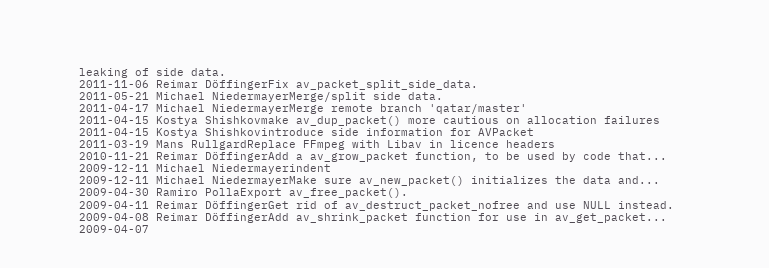leaking of side data.
2011-11-06 Reimar DöffingerFix av_packet_split_side_data.
2011-05-21 Michael NiedermayerMerge/split side data.
2011-04-17 Michael NiedermayerMerge remote branch 'qatar/master'
2011-04-15 Kostya Shishkovmake av_dup_packet() more cautious on allocation failures
2011-04-15 Kostya Shishkovintroduce side information for AVPacket
2011-03-19 Mans RullgardReplace FFmpeg with Libav in licence headers
2010-11-21 Reimar DöffingerAdd a av_grow_packet function, to be used by code that...
2009-12-11 Michael Niedermayerindent
2009-12-11 Michael NiedermayerMake sure av_new_packet() initializes the data and...
2009-04-30 Ramiro PollaExport av_free_packet().
2009-04-11 Reimar DöffingerGet rid of av_destruct_packet_nofree and use NULL instead.
2009-04-08 Reimar DöffingerAdd av_shrink_packet function for use in av_get_packet...
2009-04-07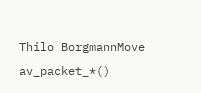Thilo BorgmannMove av_packet_*()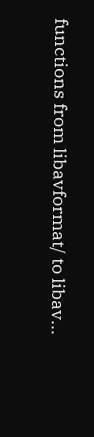functions from libavformat/ to libav...